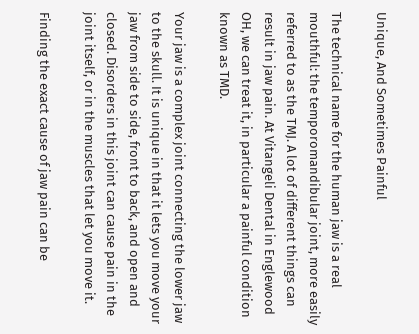Unique, And Sometimes Painful

The technical name for the human jaw is a real mouthful: the temporomandibular joint, more easily referred to as the TMJ. A lot of different things can result in jaw pain. At Vitangeli Dental in Englewood OH, we can treat it, in particular a painful condition known as TMD.

Your jaw is a complex joint connecting the lower jaw to the skull. It is unique in that it lets you move your jaw from side to side, front to back, and open and closed. Disorders in this joint can cause pain in the joint itself, or in the muscles that let you move it.

Finding the exact cause of jaw pain can be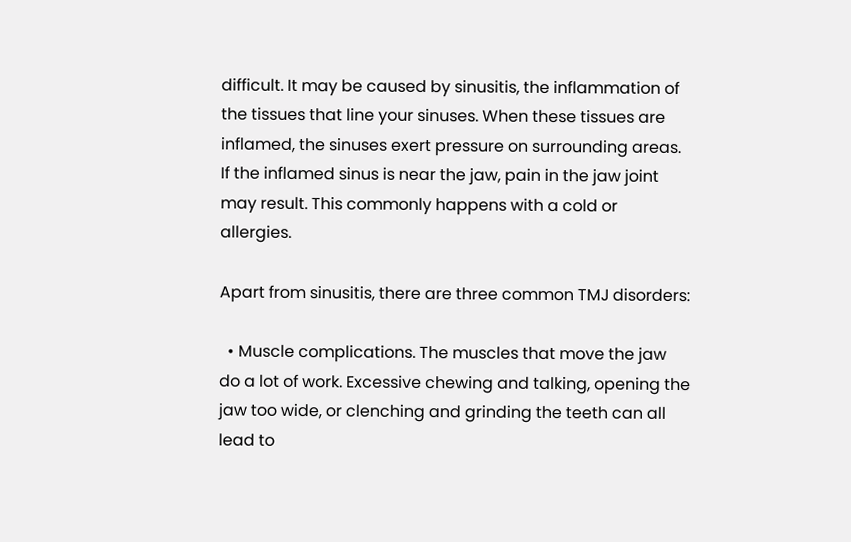difficult. It may be caused by sinusitis, the inflammation of the tissues that line your sinuses. When these tissues are inflamed, the sinuses exert pressure on surrounding areas. If the inflamed sinus is near the jaw, pain in the jaw joint may result. This commonly happens with a cold or allergies.

Apart from sinusitis, there are three common TMJ disorders:

  • Muscle complications. The muscles that move the jaw do a lot of work. Excessive chewing and talking, opening the jaw too wide, or clenching and grinding the teeth can all lead to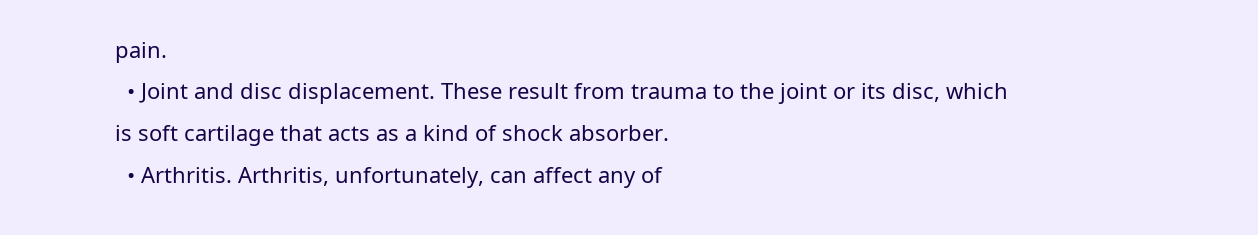pain.
  • Joint and disc displacement. These result from trauma to the joint or its disc, which is soft cartilage that acts as a kind of shock absorber.
  • Arthritis. Arthritis, unfortunately, can affect any of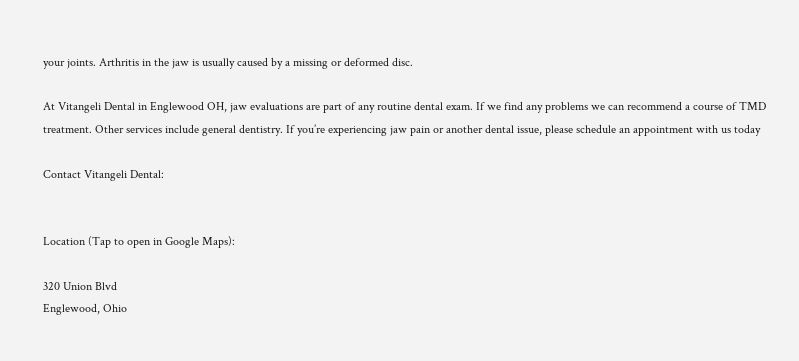your joints. Arthritis in the jaw is usually caused by a missing or deformed disc.

At Vitangeli Dental in Englewood OH, jaw evaluations are part of any routine dental exam. If we find any problems we can recommend a course of TMD treatment. Other services include general dentistry. If you’re experiencing jaw pain or another dental issue, please schedule an appointment with us today

Contact Vitangeli Dental:


Location (Tap to open in Google Maps):

320 Union Blvd
Englewood, Ohio